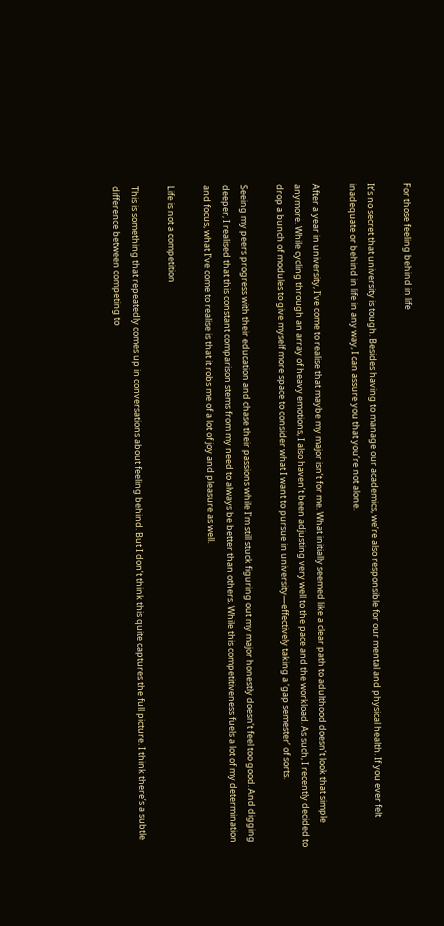For those feeling behind in life

It’s no secret that university is tough. Besides having to manage our academics, we’re also responsible for our mental and physical health. If you ever felt inadequate or behind in life in any way, I can assure you that you’re not alone.

After a year in university, I’ve come to realise that maybe my major isn’t for me. What initially seemed like a clear path to adulthood doesn’t look that simple anymore. While cycling through an array of heavy emotions, I also haven’t been adjusting very well to the pace and the workload. As such, I recently decided to drop a bunch of modules to give myself more space to consider what I want to pursue in university—effectively taking a ‘gap semester’ of sorts.

Seeing my peers progress with their education and chase their passions while I’m still stuck figuring out my major honestly doesn’t feel too good. And digging deeper, I realised that this constant comparison stems from my need to always be better than others. While this competitiveness fuels a lot of my determination and focus, what I’ve come to realise is that it robs me of a lot of joy and pleasure as well.

Life is not a competition

This is something that repeatedly comes up in conversations about feeling behind. But I don’t think this quite captures the full picture. I think there’s a subtle difference between competing to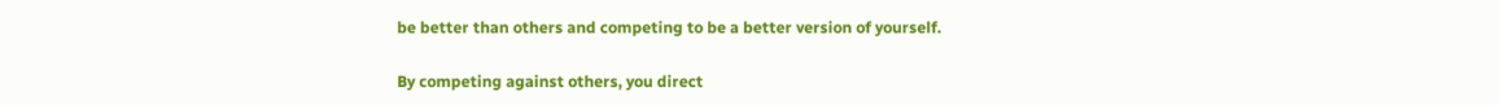be better than others and competing to be a better version of yourself.

By competing against others, you direct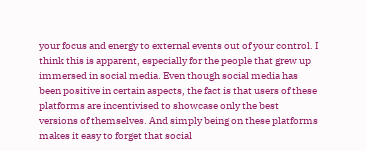your focus and energy to external events out of your control. I think this is apparent, especially for the people that grew up immersed in social media. Even though social media has been positive in certain aspects, the fact is that users of these platforms are incentivised to showcase only the best versions of themselves. And simply being on these platforms makes it easy to forget that social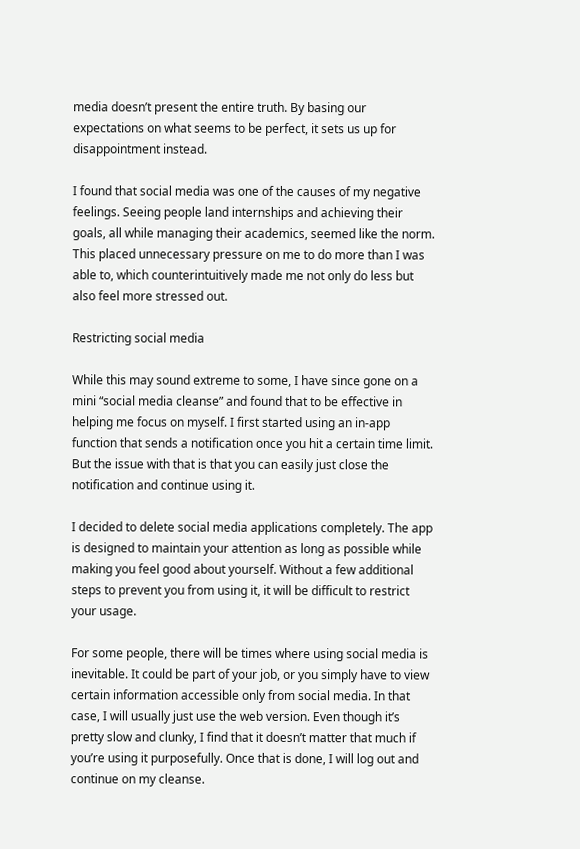media doesn’t present the entire truth. By basing our expectations on what seems to be perfect, it sets us up for disappointment instead.

I found that social media was one of the causes of my negative feelings. Seeing people land internships and achieving their goals, all while managing their academics, seemed like the norm. This placed unnecessary pressure on me to do more than I was able to, which counterintuitively made me not only do less but also feel more stressed out.

Restricting social media

While this may sound extreme to some, I have since gone on a mini “social media cleanse” and found that to be effective in helping me focus on myself. I first started using an in-app function that sends a notification once you hit a certain time limit. But the issue with that is that you can easily just close the notification and continue using it.

I decided to delete social media applications completely. The app is designed to maintain your attention as long as possible while making you feel good about yourself. Without a few additional steps to prevent you from using it, it will be difficult to restrict your usage.

For some people, there will be times where using social media is inevitable. It could be part of your job, or you simply have to view certain information accessible only from social media. In that case, I will usually just use the web version. Even though it’s pretty slow and clunky, I find that it doesn’t matter that much if you’re using it purposefully. Once that is done, I will log out and continue on my cleanse.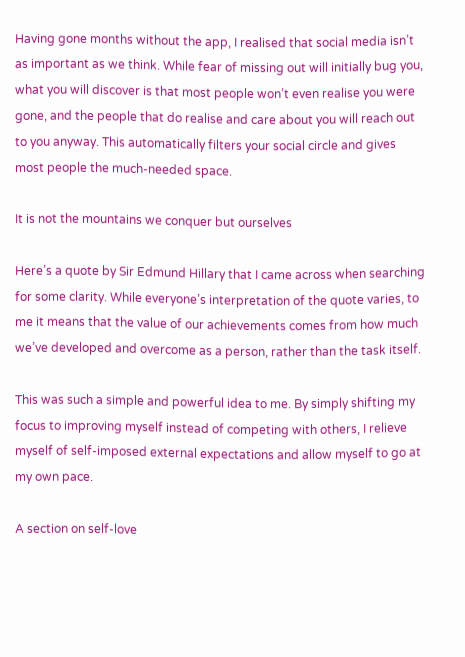Having gone months without the app, I realised that social media isn’t as important as we think. While fear of missing out will initially bug you, what you will discover is that most people won’t even realise you were gone, and the people that do realise and care about you will reach out to you anyway. This automatically filters your social circle and gives most people the much-needed space.

It is not the mountains we conquer but ourselves

Here’s a quote by Sir Edmund Hillary that I came across when searching for some clarity. While everyone’s interpretation of the quote varies, to me it means that the value of our achievements comes from how much we’ve developed and overcome as a person, rather than the task itself.

This was such a simple and powerful idea to me. By simply shifting my focus to improving myself instead of competing with others, I relieve myself of self-imposed external expectations and allow myself to go at my own pace.

A section on self-love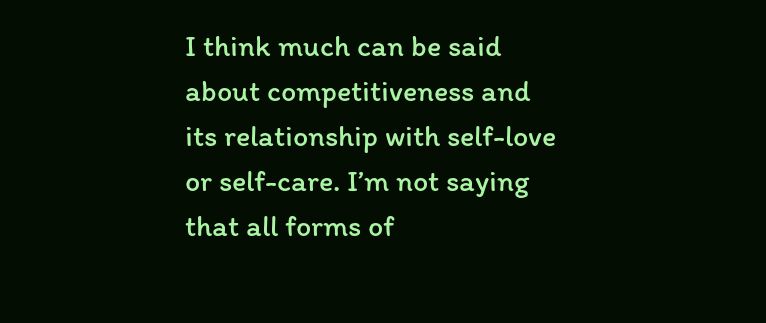I think much can be said about competitiveness and its relationship with self-love or self-care. I’m not saying that all forms of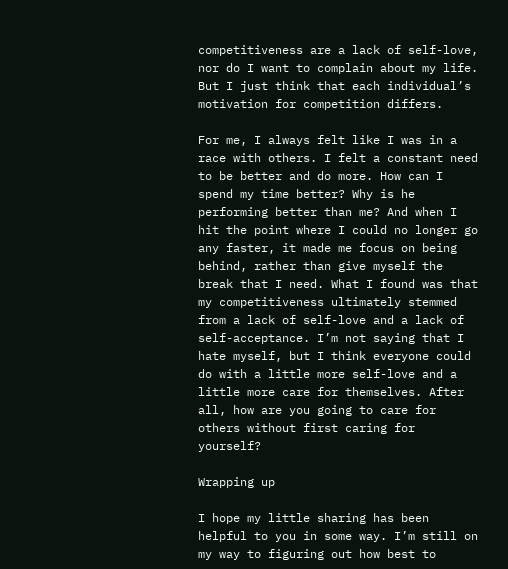competitiveness are a lack of self-love, nor do I want to complain about my life. But I just think that each individual’s motivation for competition differs.

For me, I always felt like I was in a race with others. I felt a constant need to be better and do more. How can I spend my time better? Why is he performing better than me? And when I hit the point where I could no longer go any faster, it made me focus on being behind, rather than give myself the break that I need. What I found was that my competitiveness ultimately stemmed from a lack of self-love and a lack of self-acceptance. I’m not saying that I hate myself, but I think everyone could do with a little more self-love and a little more care for themselves. After all, how are you going to care for others without first caring for yourself?

Wrapping up

I hope my little sharing has been helpful to you in some way. I’m still on my way to figuring out how best to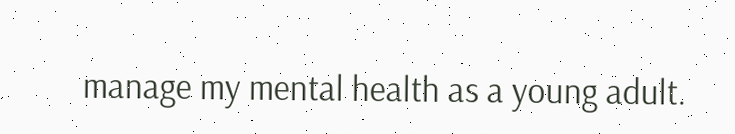manage my mental health as a young adult.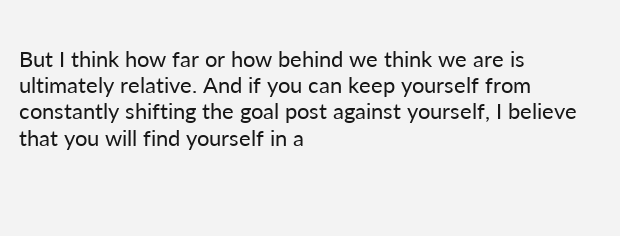But I think how far or how behind we think we are is ultimately relative. And if you can keep yourself from constantly shifting the goal post against yourself, I believe that you will find yourself in a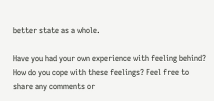better state as a whole.

Have you had your own experience with feeling behind? How do you cope with these feelings? Feel free to share any comments or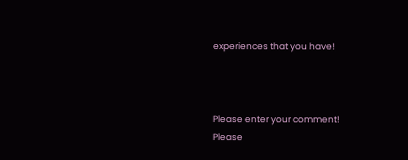experiences that you have!



Please enter your comment!
Please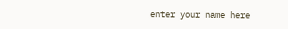enter your name here